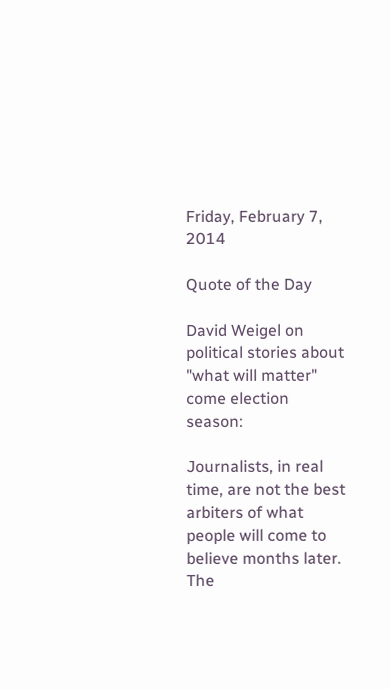Friday, February 7, 2014

Quote of the Day

David Weigel on political stories about "what will matter" come election season:

Journalists, in real time, are not the best arbiters of what people will come to believe months later. The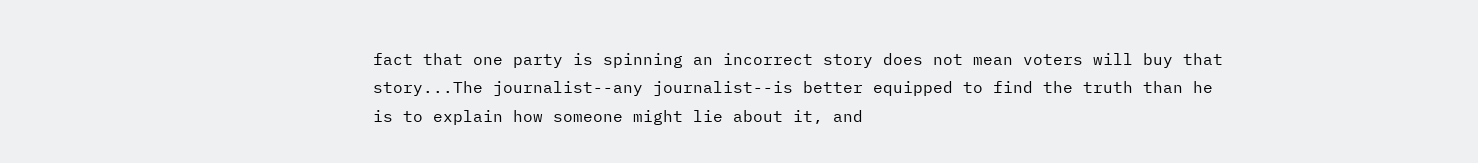fact that one party is spinning an incorrect story does not mean voters will buy that story...The journalist--any journalist--is better equipped to find the truth than he is to explain how someone might lie about it, and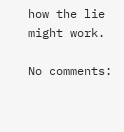how the lie might work.

No comments: